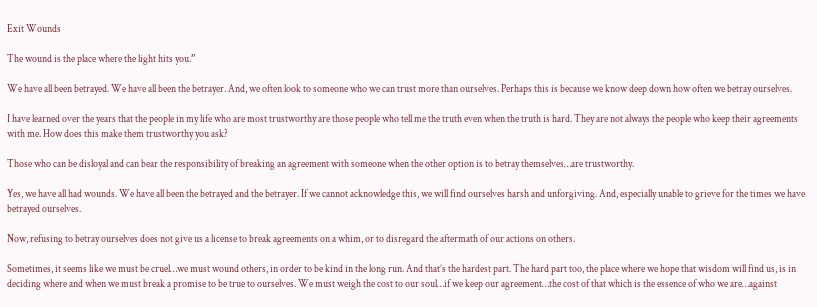Exit Wounds

The wound is the place where the light hits you.”

We have all been betrayed. We have all been the betrayer. And, we often look to someone who we can trust more than ourselves. Perhaps this is because we know deep down how often we betray ourselves.

I have learned over the years that the people in my life who are most trustworthy are those people who tell me the truth even when the truth is hard. They are not always the people who keep their agreements with me. How does this make them trustworthy you ask?

Those who can be disloyal and can bear the responsibility of breaking an agreement with someone when the other option is to betray themselves…are trustworthy.

Yes, we have all had wounds. We have all been the betrayed and the betrayer. If we cannot acknowledge this, we will find ourselves harsh and unforgiving. And, especially unable to grieve for the times we have betrayed ourselves.

Now, refusing to betray ourselves does not give us a license to break agreements on a whim, or to disregard the aftermath of our actions on others.

Sometimes, it seems like we must be cruel…we must wound others, in order to be kind in the long run. And that’s the hardest part. The hard part too, the place where we hope that wisdom will find us, is in deciding where and when we must break a promise to be true to ourselves. We must weigh the cost to our soul…if we keep our agreement…the cost of that which is the essence of who we are…against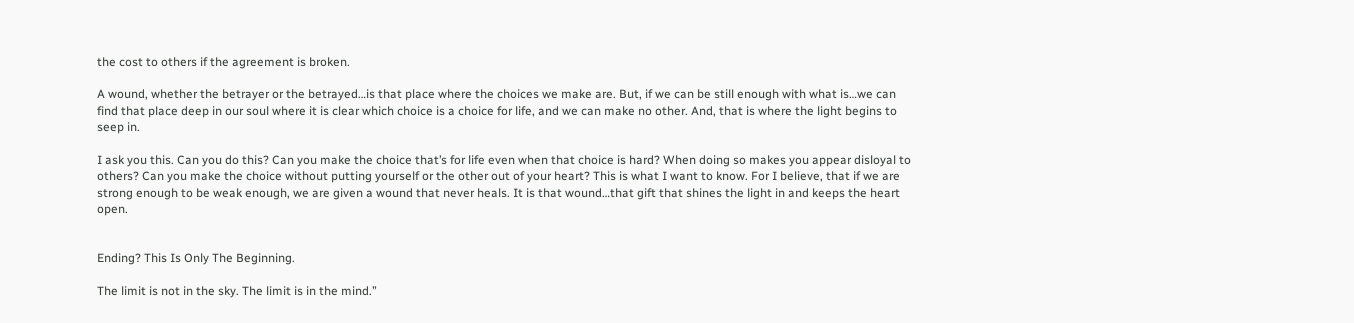the cost to others if the agreement is broken.

A wound, whether the betrayer or the betrayed…is that place where the choices we make are. But, if we can be still enough with what is…we can find that place deep in our soul where it is clear which choice is a choice for life, and we can make no other. And, that is where the light begins to seep in.

I ask you this. Can you do this? Can you make the choice that’s for life even when that choice is hard? When doing so makes you appear disloyal to others? Can you make the choice without putting yourself or the other out of your heart? This is what I want to know. For I believe, that if we are strong enough to be weak enough, we are given a wound that never heals. It is that wound…that gift that shines the light in and keeps the heart open.


Ending? This Is Only The Beginning.

The limit is not in the sky. The limit is in the mind.”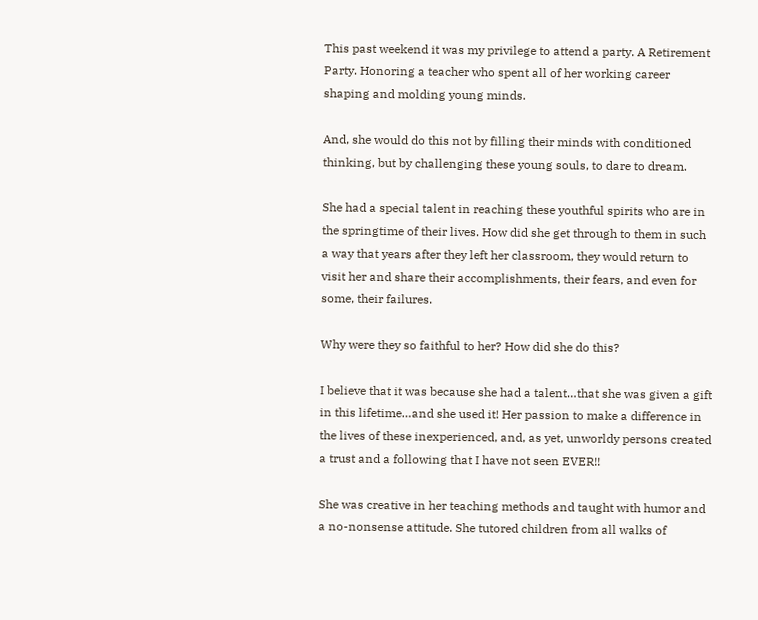This past weekend it was my privilege to attend a party. A Retirement Party. Honoring a teacher who spent all of her working career shaping and molding young minds.

And, she would do this not by filling their minds with conditioned thinking, but by challenging these young souls, to dare to dream.

She had a special talent in reaching these youthful spirits who are in the springtime of their lives. How did she get through to them in such a way that years after they left her classroom, they would return to visit her and share their accomplishments, their fears, and even for some, their failures.

Why were they so faithful to her? How did she do this?

I believe that it was because she had a talent…that she was given a gift in this lifetime…and she used it! Her passion to make a difference in the lives of these inexperienced, and, as yet, unworldy persons created a trust and a following that I have not seen EVER!!

She was creative in her teaching methods and taught with humor and a no-nonsense attitude. She tutored children from all walks of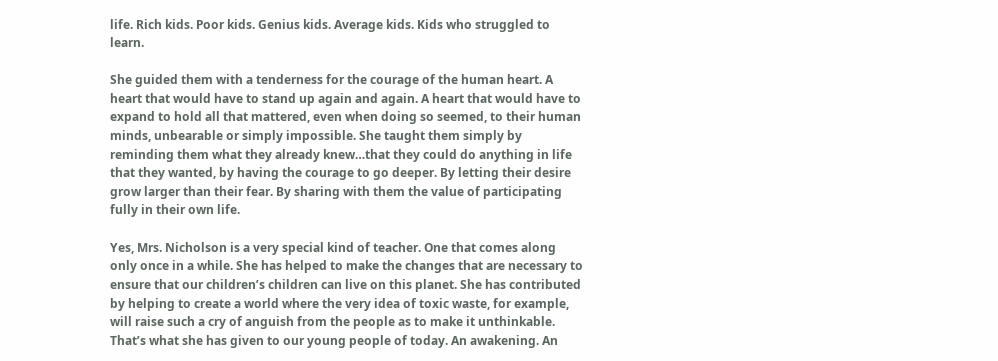life. Rich kids. Poor kids. Genius kids. Average kids. Kids who struggled to learn.

She guided them with a tenderness for the courage of the human heart. A heart that would have to stand up again and again. A heart that would have to expand to hold all that mattered, even when doing so seemed, to their human minds, unbearable or simply impossible. She taught them simply by reminding them what they already knew…that they could do anything in life that they wanted, by having the courage to go deeper. By letting their desire grow larger than their fear. By sharing with them the value of participating fully in their own life.

Yes, Mrs. Nicholson is a very special kind of teacher. One that comes along only once in a while. She has helped to make the changes that are necessary to ensure that our children’s children can live on this planet. She has contributed by helping to create a world where the very idea of toxic waste, for example, will raise such a cry of anguish from the people as to make it unthinkable. That’s what she has given to our young people of today. An awakening. An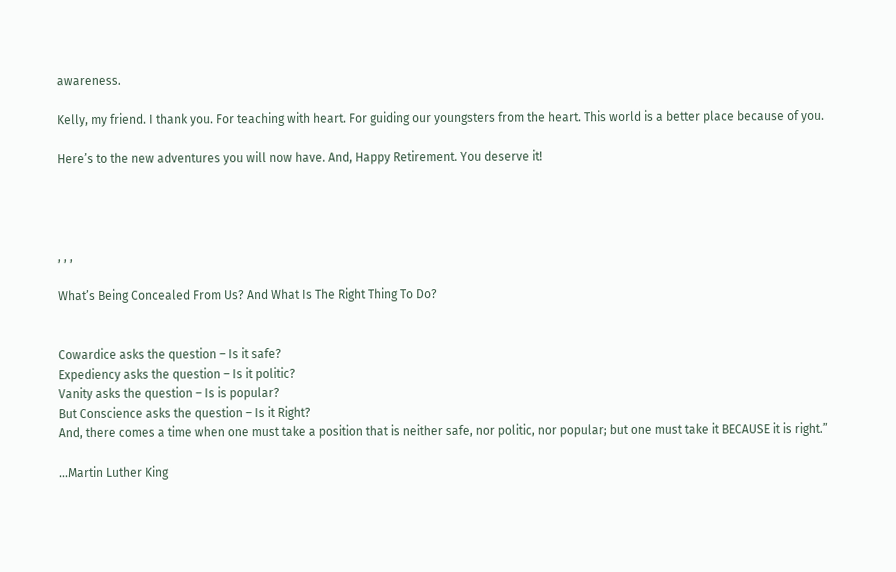awareness.

Kelly, my friend. I thank you. For teaching with heart. For guiding our youngsters from the heart. This world is a better place because of you.

Here’s to the new adventures you will now have. And, Happy Retirement. You deserve it!




, , ,

What’s Being Concealed From Us? And What Is The Right Thing To Do?


Cowardice asks the question – Is it safe?
Expediency asks the question – Is it politic?
Vanity asks the question – Is is popular?
But Conscience asks the question – Is it Right?
And, there comes a time when one must take a position that is neither safe, nor politic, nor popular; but one must take it BECAUSE it is right.”

…Martin Luther King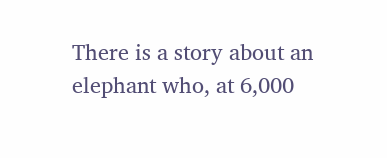There is a story about an elephant who, at 6,000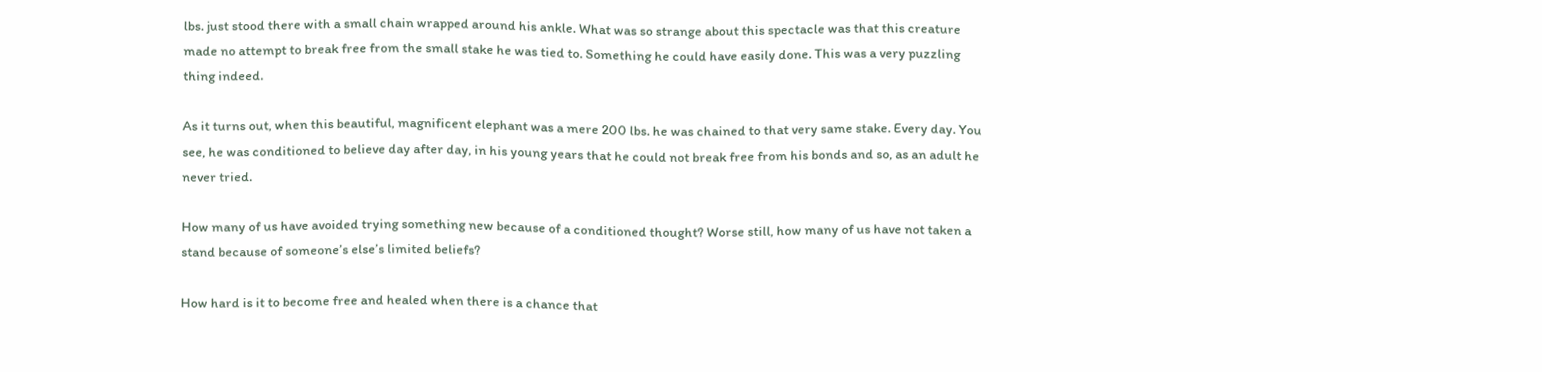lbs. just stood there with a small chain wrapped around his ankle. What was so strange about this spectacle was that this creature made no attempt to break free from the small stake he was tied to. Something he could have easily done. This was a very puzzling thing indeed.

As it turns out, when this beautiful, magnificent elephant was a mere 200 lbs. he was chained to that very same stake. Every day. You see, he was conditioned to believe day after day, in his young years that he could not break free from his bonds and so, as an adult he never tried.

How many of us have avoided trying something new because of a conditioned thought? Worse still, how many of us have not taken a stand because of someone’s else’s limited beliefs?

How hard is it to become free and healed when there is a chance that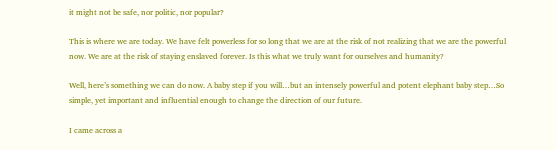it might not be safe, nor politic, nor popular?

This is where we are today. We have felt powerless for so long that we are at the risk of not realizing that we are the powerful now. We are at the risk of staying enslaved forever. Is this what we truly want for ourselves and humanity?

Well, here’s something we can do now. A baby step if you will…but an intensely powerful and potent elephant baby step…So simple, yet important and influential enough to change the direction of our future.

I came across a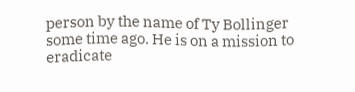person by the name of Ty Bollinger some time ago. He is on a mission to eradicate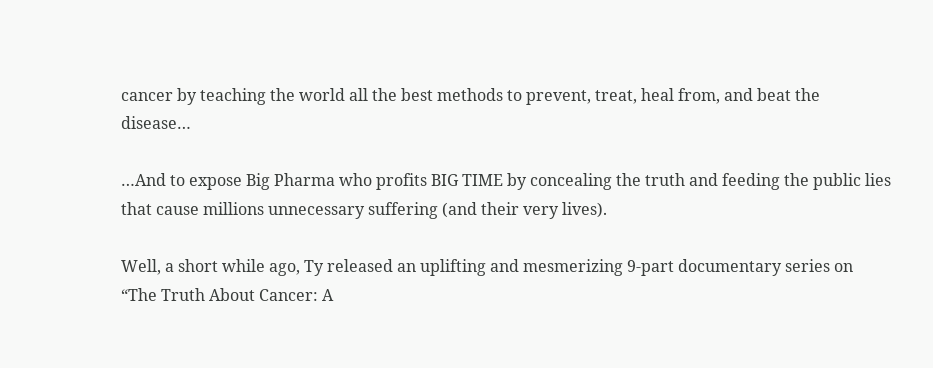cancer by teaching the world all the best methods to prevent, treat, heal from, and beat the disease…

…And to expose Big Pharma who profits BIG TIME by concealing the truth and feeding the public lies that cause millions unnecessary suffering (and their very lives).

Well, a short while ago, Ty released an uplifting and mesmerizing 9-part documentary series on “The Truth About Cancer: A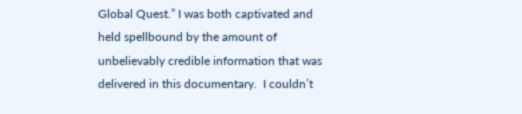Global Quest.” I was both captivated and held spellbound by the amount of unbelievably credible information that was delivered in this documentary.  I couldn’t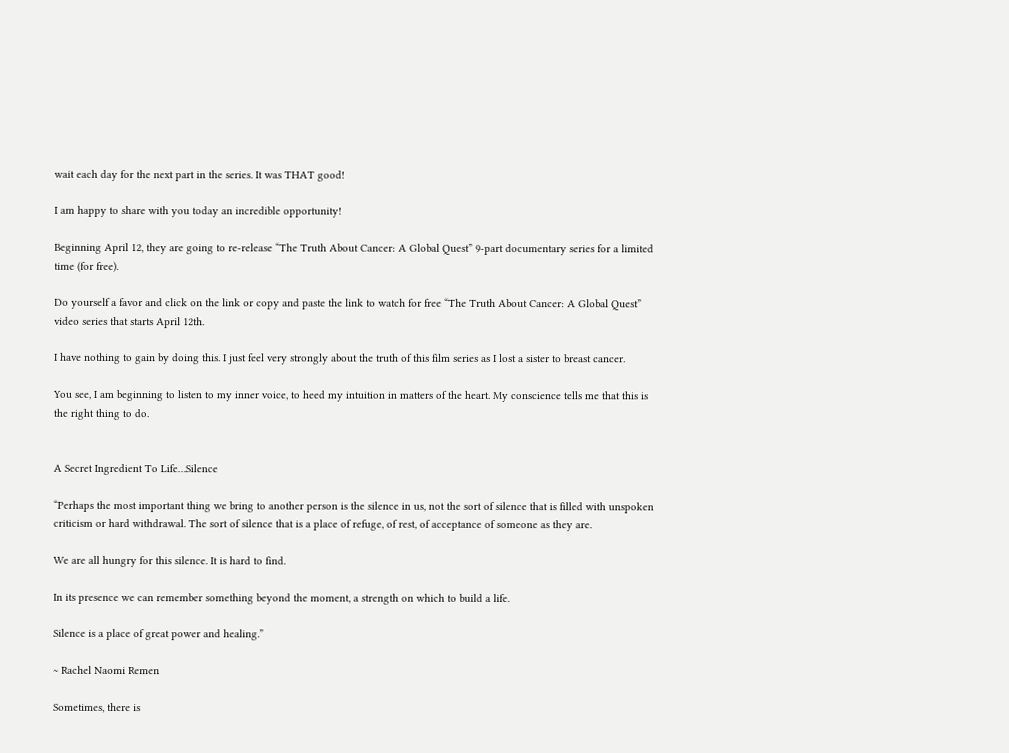wait each day for the next part in the series. It was THAT good!

I am happy to share with you today an incredible opportunity!

Beginning April 12, they are going to re-release “The Truth About Cancer: A Global Quest” 9-part documentary series for a limited time (for free).

Do yourself a favor and click on the link or copy and paste the link to watch for free “The Truth About Cancer: A Global Quest” video series that starts April 12th.

I have nothing to gain by doing this. I just feel very strongly about the truth of this film series as I lost a sister to breast cancer.

You see, I am beginning to listen to my inner voice, to heed my intuition in matters of the heart. My conscience tells me that this is the right thing to do.


A Secret Ingredient To Life…Silence

“Perhaps the most important thing we bring to another person is the silence in us, not the sort of silence that is filled with unspoken criticism or hard withdrawal. The sort of silence that is a place of refuge, of rest, of acceptance of someone as they are.

We are all hungry for this silence. It is hard to find.

In its presence we can remember something beyond the moment, a strength on which to build a life.

Silence is a place of great power and healing.”

~ Rachel Naomi Remen

Sometimes, there is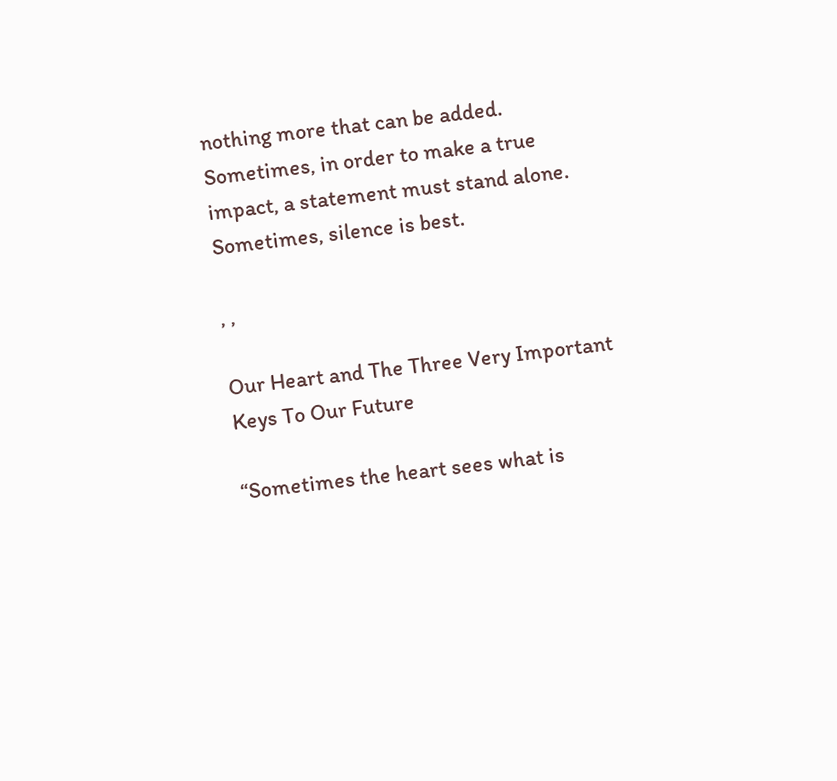nothing more that can be added. Sometimes, in order to make a true impact, a statement must stand alone. Sometimes, silence is best.

, ,

Our Heart and The Three Very Important Keys To Our Future

“Sometimes the heart sees what is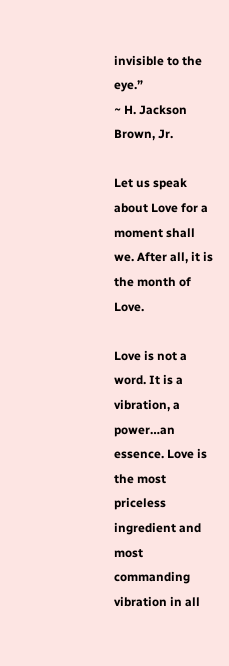invisible to the eye.”
~ H. Jackson Brown, Jr.

Let us speak about Love for a moment shall we. After all, it is the month of Love.

Love is not a word. It is a vibration, a power…an essence. Love is the most priceless ingredient and most commanding vibration in all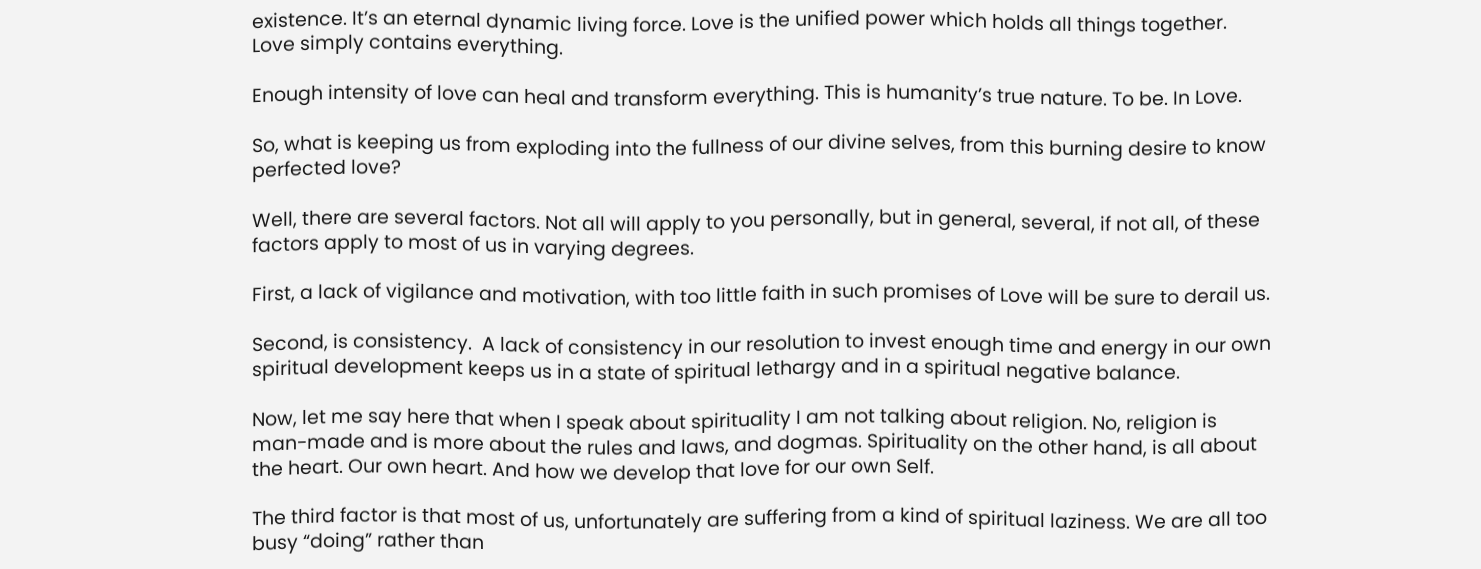existence. It’s an eternal dynamic living force. Love is the unified power which holds all things together. Love simply contains everything.

Enough intensity of love can heal and transform everything. This is humanity’s true nature. To be. In Love.

So, what is keeping us from exploding into the fullness of our divine selves, from this burning desire to know perfected love?

Well, there are several factors. Not all will apply to you personally, but in general, several, if not all, of these factors apply to most of us in varying degrees.

First, a lack of vigilance and motivation, with too little faith in such promises of Love will be sure to derail us.

Second, is consistency.  A lack of consistency in our resolution to invest enough time and energy in our own spiritual development keeps us in a state of spiritual lethargy and in a spiritual negative balance.

Now, let me say here that when I speak about spirituality I am not talking about religion. No, religion is man-made and is more about the rules and laws, and dogmas. Spirituality on the other hand, is all about the heart. Our own heart. And how we develop that love for our own Self.

The third factor is that most of us, unfortunately are suffering from a kind of spiritual laziness. We are all too busy “doing” rather than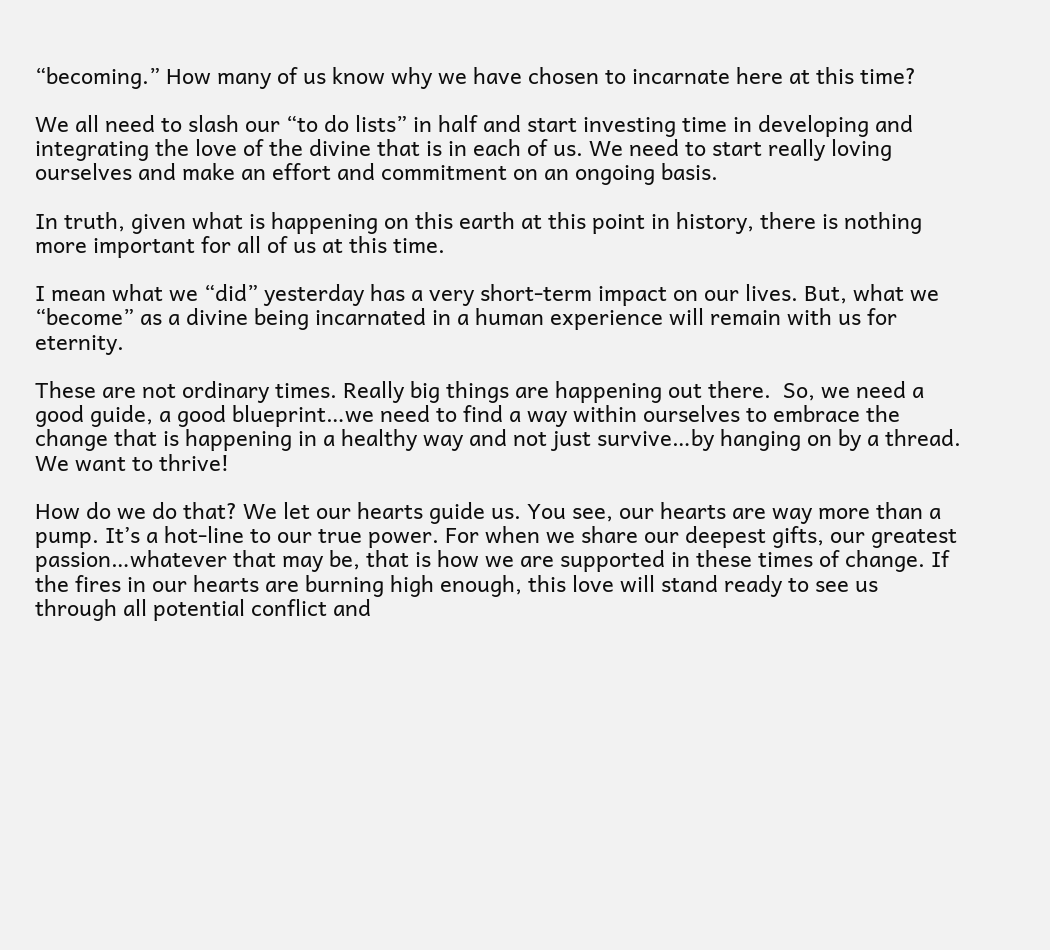“becoming.” How many of us know why we have chosen to incarnate here at this time?

We all need to slash our “to do lists” in half and start investing time in developing and integrating the love of the divine that is in each of us. We need to start really loving ourselves and make an effort and commitment on an ongoing basis.

In truth, given what is happening on this earth at this point in history, there is nothing more important for all of us at this time.

I mean what we “did” yesterday has a very short-term impact on our lives. But, what we “become” as a divine being incarnated in a human experience will remain with us for eternity.

These are not ordinary times. Really big things are happening out there.  So, we need a good guide, a good blueprint…we need to find a way within ourselves to embrace the change that is happening in a healthy way and not just survive…by hanging on by a thread. We want to thrive!

How do we do that? We let our hearts guide us. You see, our hearts are way more than a pump. It’s a hot-line to our true power. For when we share our deepest gifts, our greatest passion…whatever that may be, that is how we are supported in these times of change. If the fires in our hearts are burning high enough, this love will stand ready to see us through all potential conflict and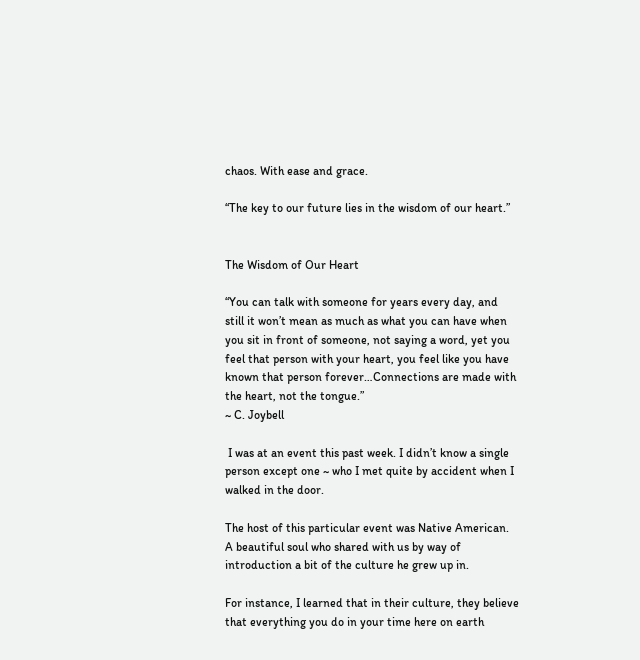chaos. With ease and grace.

“The key to our future lies in the wisdom of our heart.”


The Wisdom of Our Heart

“You can talk with someone for years every day, and still it won’t mean as much as what you can have when you sit in front of someone, not saying a word, yet you feel that person with your heart, you feel like you have known that person forever…Connections are made with the heart, not the tongue.”
~ C. Joybell

 I was at an event this past week. I didn’t know a single person except one ~ who I met quite by accident when I walked in the door.

The host of this particular event was Native American. A beautiful soul who shared with us by way of introduction a bit of the culture he grew up in.

For instance, I learned that in their culture, they believe that everything you do in your time here on earth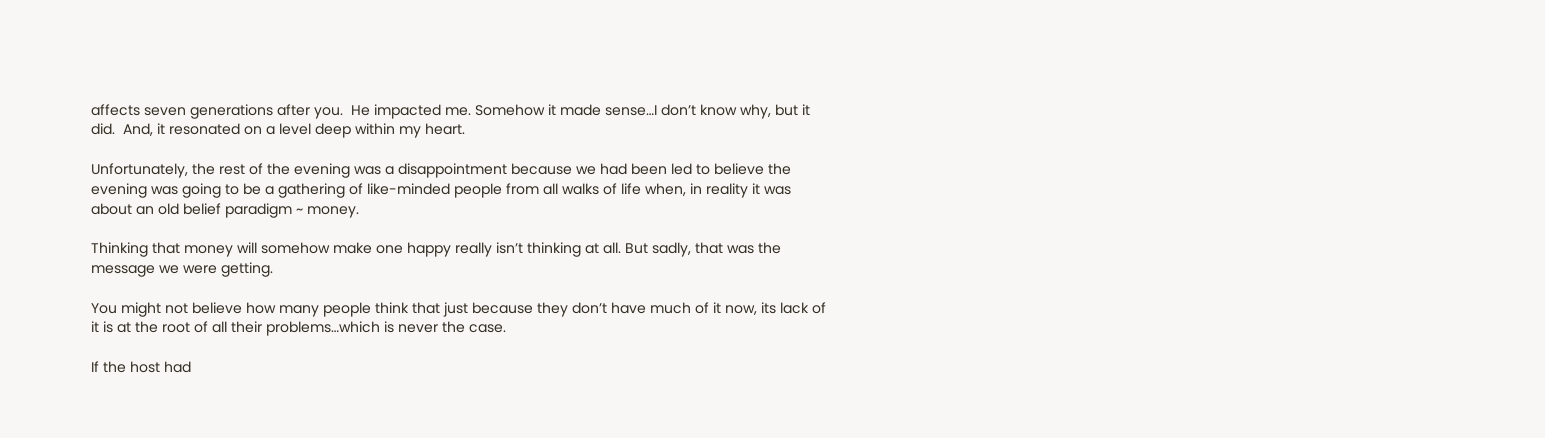affects seven generations after you.  He impacted me. Somehow it made sense…I don’t know why, but it did.  And, it resonated on a level deep within my heart.

Unfortunately, the rest of the evening was a disappointment because we had been led to believe the evening was going to be a gathering of like-minded people from all walks of life when, in reality it was about an old belief paradigm ~ money.

Thinking that money will somehow make one happy really isn’t thinking at all. But sadly, that was the message we were getting.

You might not believe how many people think that just because they don’t have much of it now, its lack of it is at the root of all their problems…which is never the case.

If the host had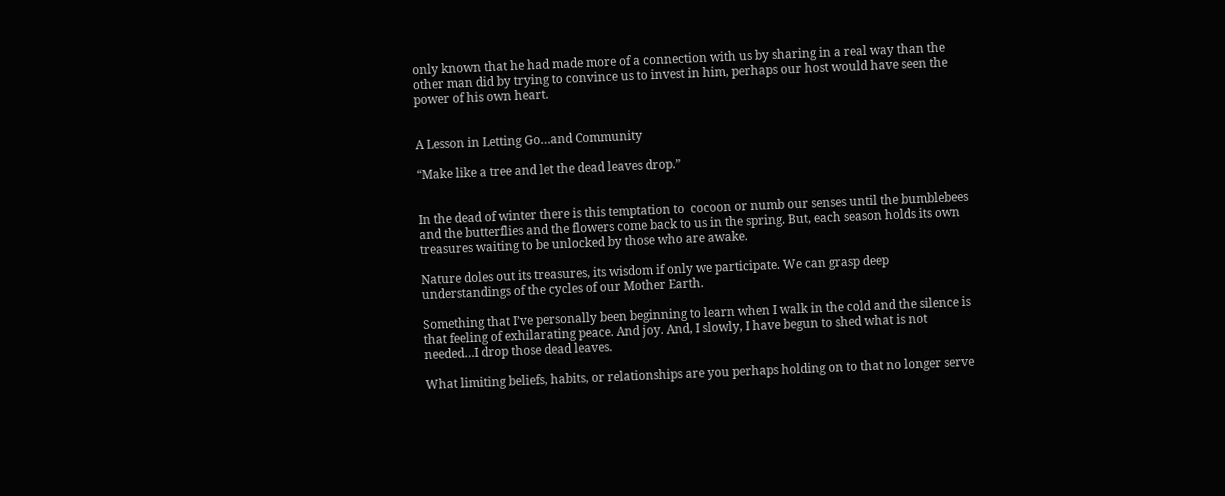only known that he had made more of a connection with us by sharing in a real way than the other man did by trying to convince us to invest in him, perhaps our host would have seen the power of his own heart.


A Lesson in Letting Go…and Community

“Make like a tree and let the dead leaves drop.”


In the dead of winter there is this temptation to  cocoon or numb our senses until the bumblebees and the butterflies and the flowers come back to us in the spring. But, each season holds its own treasures waiting to be unlocked by those who are awake.

Nature doles out its treasures, its wisdom if only we participate. We can grasp deep understandings of the cycles of our Mother Earth.

Something that I’ve personally been beginning to learn when I walk in the cold and the silence is that feeling of exhilarating peace. And joy. And, I slowly, I have begun to shed what is not needed…I drop those dead leaves.

What limiting beliefs, habits, or relationships are you perhaps holding on to that no longer serve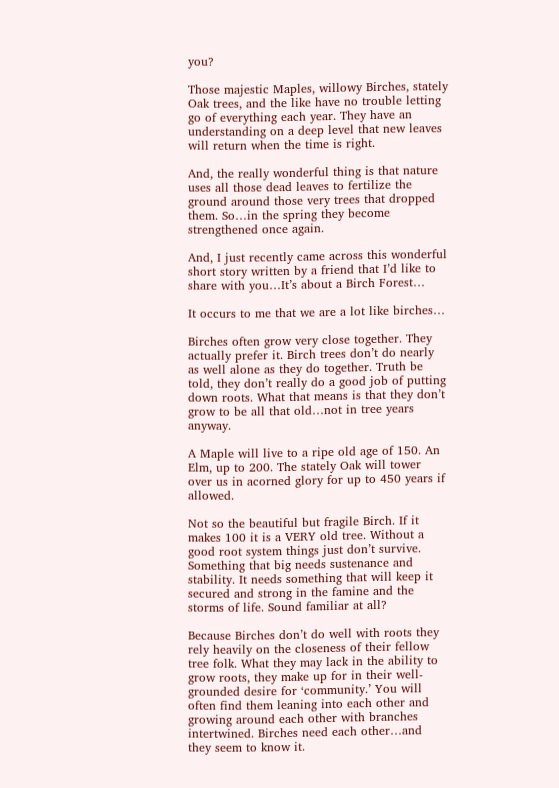you?

Those majestic Maples, willowy Birches, stately Oak trees, and the like have no trouble letting go of everything each year. They have an understanding on a deep level that new leaves will return when the time is right.

And, the really wonderful thing is that nature uses all those dead leaves to fertilize the ground around those very trees that dropped them. So…in the spring they become strengthened once again.

And, I just recently came across this wonderful short story written by a friend that I’d like to share with you…It’s about a Birch Forest…

It occurs to me that we are a lot like birches…

Birches often grow very close together. They actually prefer it. Birch trees don’t do nearly as well alone as they do together. Truth be told, they don’t really do a good job of putting down roots. What that means is that they don’t grow to be all that old…not in tree years anyway.

A Maple will live to a ripe old age of 150. An Elm, up to 200. The stately Oak will tower over us in acorned glory for up to 450 years if allowed.

Not so the beautiful but fragile Birch. If it makes 100 it is a VERY old tree. Without a good root system things just don’t survive. Something that big needs sustenance and stability. It needs something that will keep it secured and strong in the famine and the storms of life. Sound familiar at all?

Because Birches don’t do well with roots they rely heavily on the closeness of their fellow tree folk. What they may lack in the ability to grow roots, they make up for in their well-grounded desire for ‘community.’ You will often find them leaning into each other and growing around each other with branches intertwined. Birches need each other…and they seem to know it.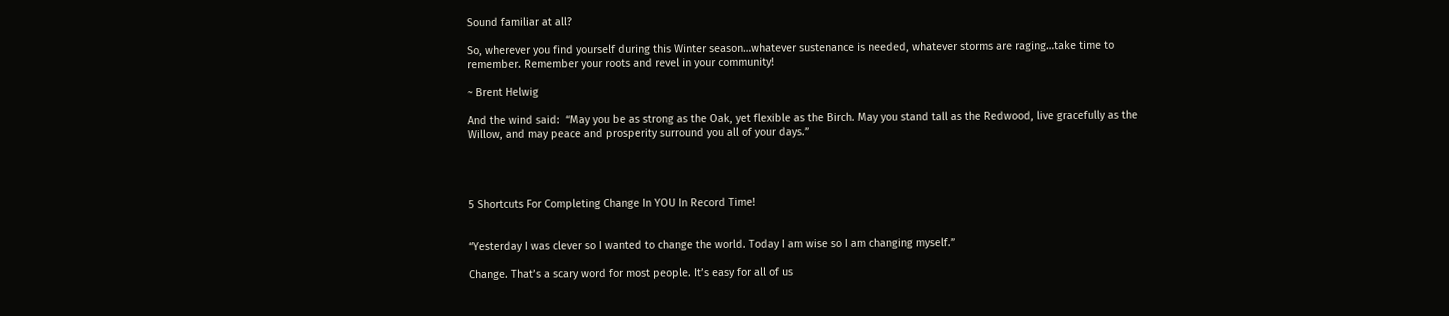Sound familiar at all?

So, wherever you find yourself during this Winter season…whatever sustenance is needed, whatever storms are raging…take time to remember. Remember your roots and revel in your community!

~ Brent Helwig

And the wind said:  “May you be as strong as the Oak, yet flexible as the Birch. May you stand tall as the Redwood, live gracefully as the Willow, and may peace and prosperity surround you all of your days.”




5 Shortcuts For Completing Change In YOU In Record Time!


“Yesterday I was clever so I wanted to change the world. Today I am wise so I am changing myself.”

Change. That’s a scary word for most people. It’s easy for all of us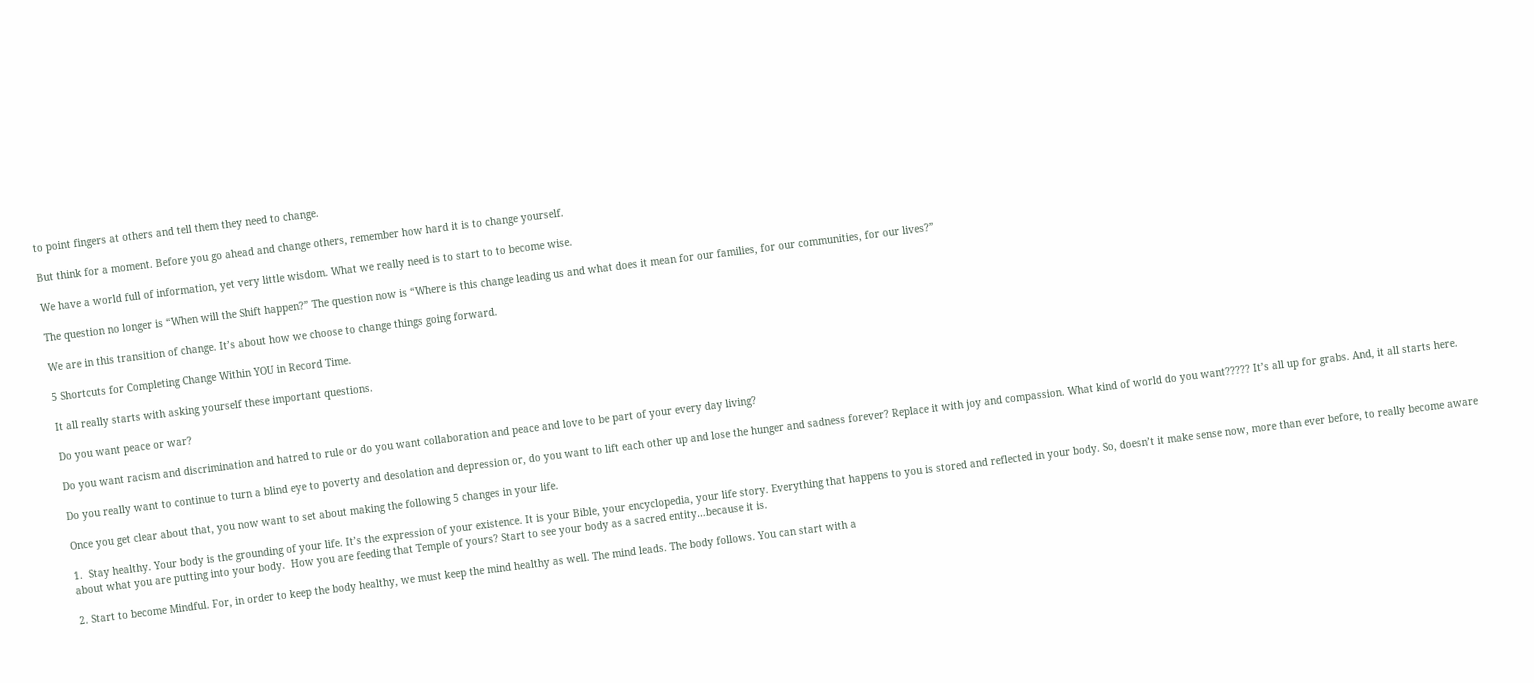to point fingers at others and tell them they need to change.

But think for a moment. Before you go ahead and change others, remember how hard it is to change yourself.

We have a world full of information, yet very little wisdom. What we really need is to start to to become wise.

The question no longer is “When will the Shift happen?” The question now is “Where is this change leading us and what does it mean for our families, for our communities, for our lives?”

We are in this transition of change. It’s about how we choose to change things going forward.

5 Shortcuts for Completing Change Within YOU in Record Time.

It all really starts with asking yourself these important questions.

Do you want peace or war?

Do you want racism and discrimination and hatred to rule or do you want collaboration and peace and love to be part of your every day living?

Do you really want to continue to turn a blind eye to poverty and desolation and depression or, do you want to lift each other up and lose the hunger and sadness forever? Replace it with joy and compassion. What kind of world do you want????? It’s all up for grabs. And, it all starts here.

Once you get clear about that, you now want to set about making the following 5 changes in your life.

1.  Stay healthy. Your body is the grounding of your life. It’s the expression of your existence. It is your Bible, your encyclopedia, your life story. Everything that happens to you is stored and reflected in your body. So, doesn’t it make sense now, more than ever before, to really become aware about what you are putting into your body.  How you are feeding that Temple of yours? Start to see your body as a sacred entity…because it is.

2. Start to become Mindful. For, in order to keep the body healthy, we must keep the mind healthy as well. The mind leads. The body follows. You can start with a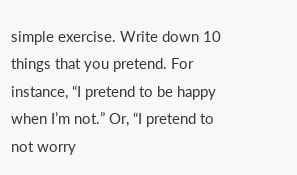simple exercise. Write down 10 things that you pretend. For instance, “I pretend to be happy when I’m not.” Or, “I pretend to not worry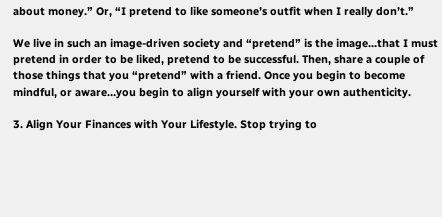about money.” Or, “I pretend to like someone’s outfit when I really don’t.”

We live in such an image-driven society and “pretend” is the image…that I must pretend in order to be liked, pretend to be successful. Then, share a couple of those things that you “pretend” with a friend. Once you begin to become mindful, or aware…you begin to align yourself with your own authenticity.

3. Align Your Finances with Your Lifestyle. Stop trying to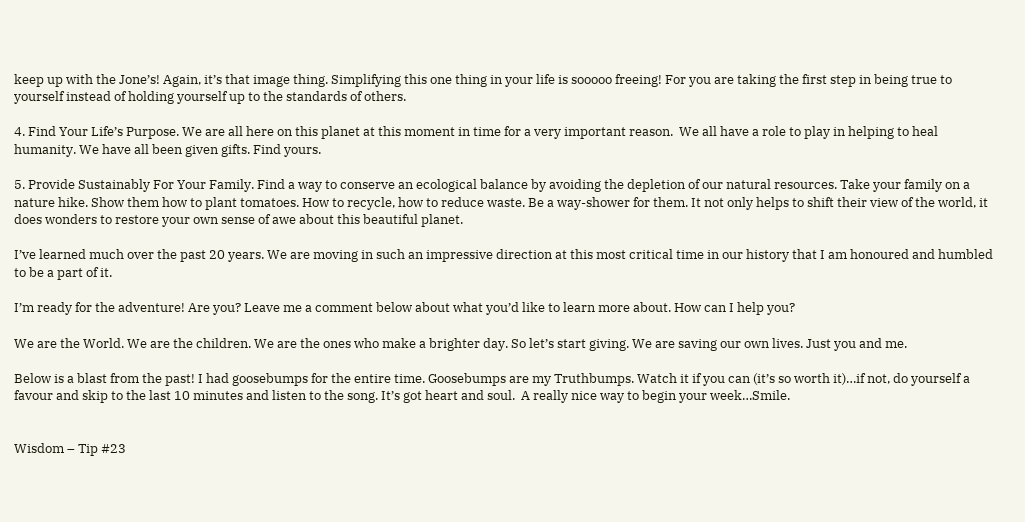keep up with the Jone’s! Again, it’s that image thing. Simplifying this one thing in your life is sooooo freeing! For you are taking the first step in being true to yourself instead of holding yourself up to the standards of others.

4. Find Your Life’s Purpose. We are all here on this planet at this moment in time for a very important reason.  We all have a role to play in helping to heal humanity. We have all been given gifts. Find yours.

5. Provide Sustainably For Your Family. Find a way to conserve an ecological balance by avoiding the depletion of our natural resources. Take your family on a nature hike. Show them how to plant tomatoes. How to recycle, how to reduce waste. Be a way-shower for them. It not only helps to shift their view of the world, it does wonders to restore your own sense of awe about this beautiful planet.

I’ve learned much over the past 20 years. We are moving in such an impressive direction at this most critical time in our history that I am honoured and humbled to be a part of it.

I’m ready for the adventure! Are you? Leave me a comment below about what you’d like to learn more about. How can I help you?

We are the World. We are the children. We are the ones who make a brighter day. So let’s start giving. We are saving our own lives. Just you and me.

Below is a blast from the past! I had goosebumps for the entire time. Goosebumps are my Truthbumps. Watch it if you can (it’s so worth it)…if not, do yourself a favour and skip to the last 10 minutes and listen to the song. It’s got heart and soul.  A really nice way to begin your week…Smile.


Wisdom – Tip #23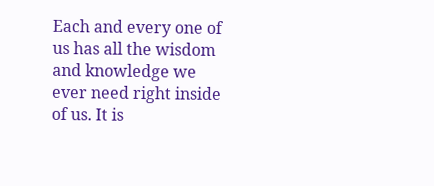Each and every one of us has all the wisdom and knowledge we ever need right inside of us. It is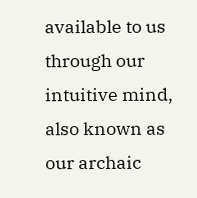available to us through our intuitive mind, also known as our archaic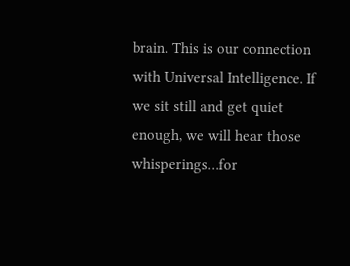brain. This is our connection with Universal Intelligence. If we sit still and get quiet enough, we will hear those whisperings…for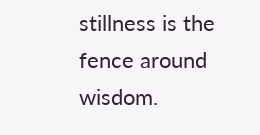stillness is the fence around wisdom.